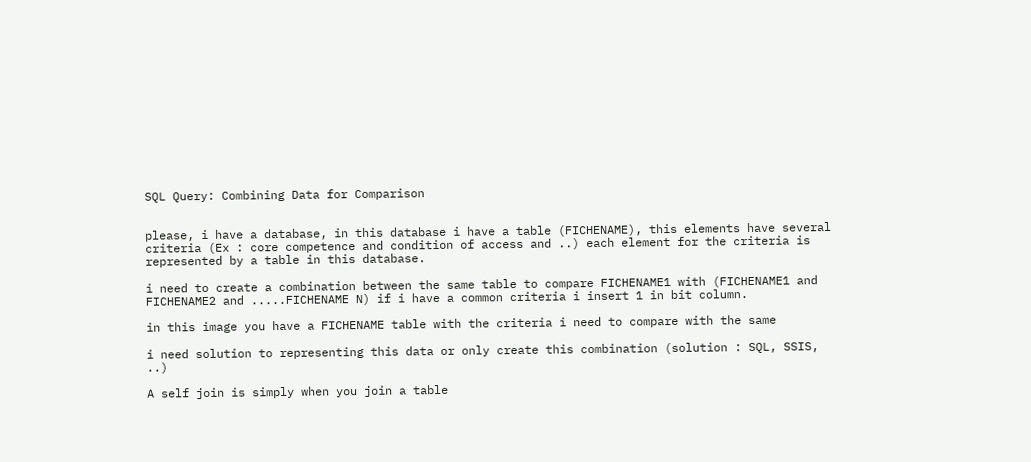SQL Query: Combining Data for Comparison


please, i have a database, in this database i have a table (FICHENAME), this elements have several criteria (Ex : core competence and condition of access and ..) each element for the criteria is represented by a table in this database.

i need to create a combination between the same table to compare FICHENAME1 with (FICHENAME1 and FICHENAME2 and .....FICHENAME N) if i have a common criteria i insert 1 in bit column.

in this image you have a FICHENAME table with the criteria i need to compare with the same

i need solution to representing this data or only create this combination (solution : SQL, SSIS, ..)

A self join is simply when you join a table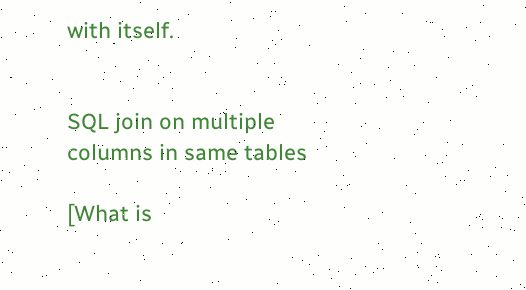with itself.


SQL join on multiple columns in same tables

[What is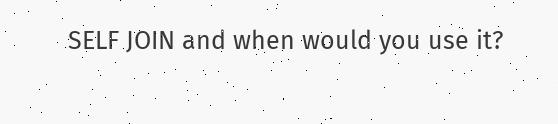SELF JOIN and when would you use it?